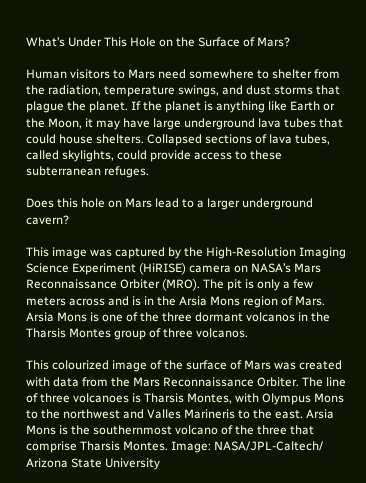What’s Under This Hole on the Surface of Mars?

Human visitors to Mars need somewhere to shelter from the radiation, temperature swings, and dust storms that plague the planet. If the planet is anything like Earth or the Moon, it may have large underground lava tubes that could house shelters. Collapsed sections of lava tubes, called skylights, could provide access to these subterranean refuges.

Does this hole on Mars lead to a larger underground cavern?

This image was captured by the High-Resolution Imaging Science Experiment (HiRISE) camera on NASA’s Mars Reconnaissance Orbiter (MRO). The pit is only a few meters across and is in the Arsia Mons region of Mars. Arsia Mons is one of the three dormant volcanos in the Tharsis Montes group of three volcanos.

This colourized image of the surface of Mars was created with data from the Mars Reconnaissance Orbiter. The line of three volcanoes is Tharsis Montes, with Olympus Mons to the northwest and Valles Marineris to the east. Arsia Mons is the southernmost volcano of the three that comprise Tharsis Montes. Image: NASA/JPL-Caltech/ Arizona State University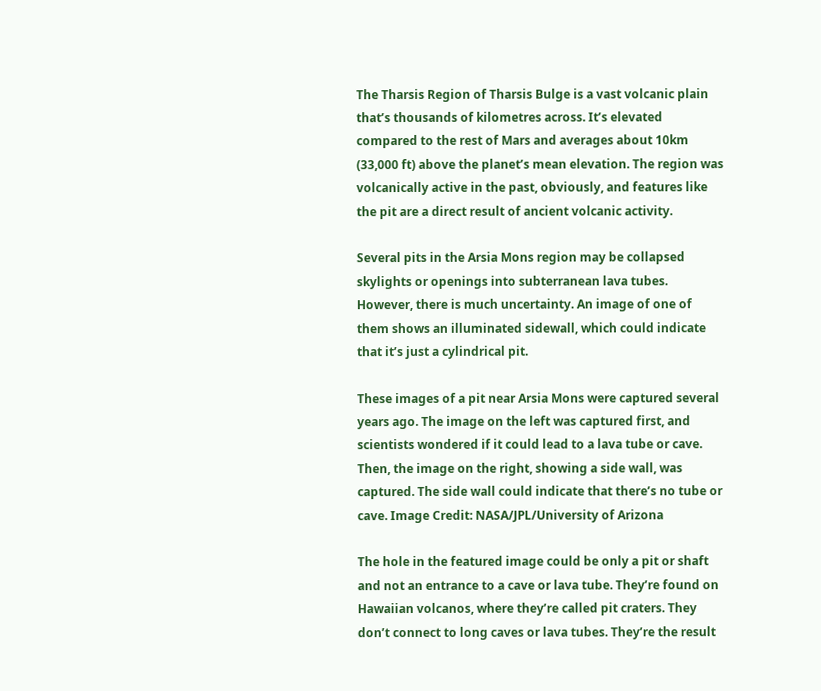The Tharsis Region of Tharsis Bulge is a vast volcanic plain that’s thousands of kilometres across. It’s elevated compared to the rest of Mars and averages about 10km (33,000 ft) above the planet’s mean elevation. The region was volcanically active in the past, obviously, and features like the pit are a direct result of ancient volcanic activity.

Several pits in the Arsia Mons region may be collapsed skylights or openings into subterranean lava tubes. However, there is much uncertainty. An image of one of them shows an illuminated sidewall, which could indicate that it’s just a cylindrical pit.

These images of a pit near Arsia Mons were captured several years ago. The image on the left was captured first, and scientists wondered if it could lead to a lava tube or cave. Then, the image on the right, showing a side wall, was captured. The side wall could indicate that there’s no tube or cave. Image Credit: NASA/JPL/University of Arizona

The hole in the featured image could be only a pit or shaft and not an entrance to a cave or lava tube. They’re found on Hawaiian volcanos, where they’re called pit craters. They don’t connect to long caves or lava tubes. They’re the result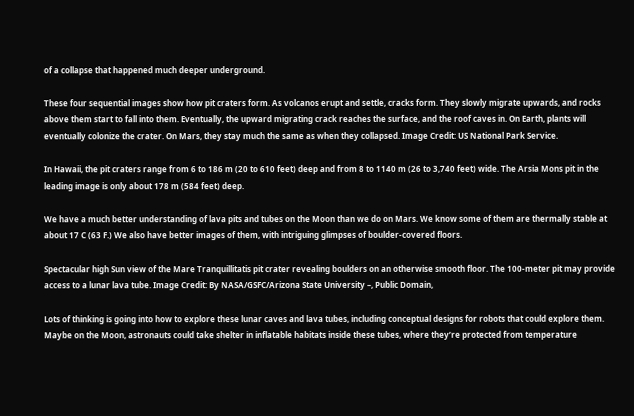of a collapse that happened much deeper underground.

These four sequential images show how pit craters form. As volcanos erupt and settle, cracks form. They slowly migrate upwards, and rocks above them start to fall into them. Eventually, the upward migrating crack reaches the surface, and the roof caves in. On Earth, plants will eventually colonize the crater. On Mars, they stay much the same as when they collapsed. Image Credit: US National Park Service.

In Hawaii, the pit craters range from 6 to 186 m (20 to 610 feet) deep and from 8 to 1140 m (26 to 3,740 feet) wide. The Arsia Mons pit in the leading image is only about 178 m (584 feet) deep.

We have a much better understanding of lava pits and tubes on the Moon than we do on Mars. We know some of them are thermally stable at about 17 C (63 F.) We also have better images of them, with intriguing glimpses of boulder-covered floors.

Spectacular high Sun view of the Mare Tranquillitatis pit crater revealing boulders on an otherwise smooth floor. The 100-meter pit may provide access to a lunar lava tube. Image Credit: By NASA/GSFC/Arizona State University –, Public Domain,

Lots of thinking is going into how to explore these lunar caves and lava tubes, including conceptual designs for robots that could explore them. Maybe on the Moon, astronauts could take shelter in inflatable habitats inside these tubes, where they’re protected from temperature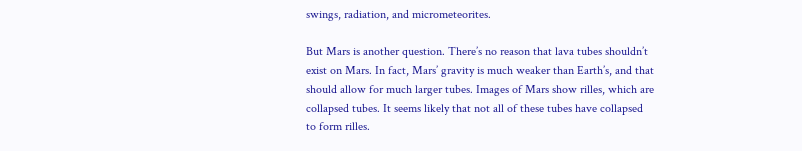swings, radiation, and micrometeorites.

But Mars is another question. There’s no reason that lava tubes shouldn’t exist on Mars. In fact, Mars’ gravity is much weaker than Earth’s, and that should allow for much larger tubes. Images of Mars show rilles, which are collapsed tubes. It seems likely that not all of these tubes have collapsed to form rilles.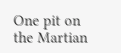One pit on the Martian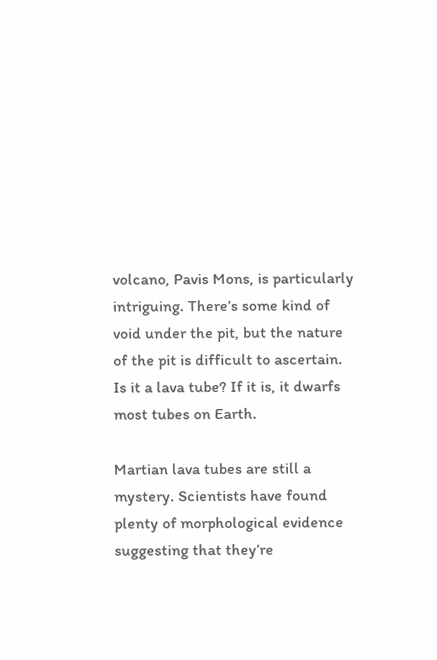volcano, Pavis Mons, is particularly intriguing. There’s some kind of void under the pit, but the nature of the pit is difficult to ascertain. Is it a lava tube? If it is, it dwarfs most tubes on Earth.

Martian lava tubes are still a mystery. Scientists have found plenty of morphological evidence suggesting that they’re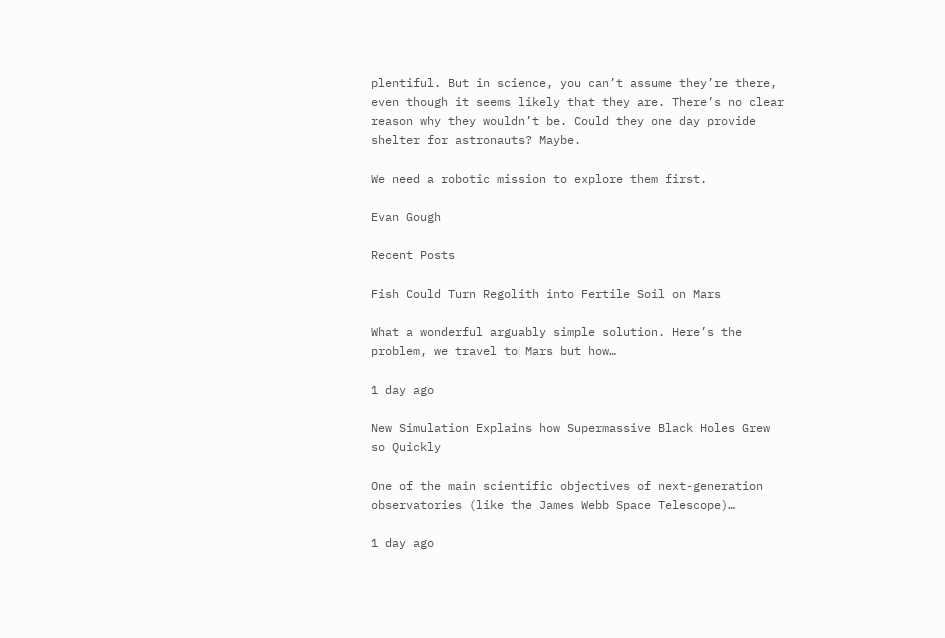plentiful. But in science, you can’t assume they’re there, even though it seems likely that they are. There’s no clear reason why they wouldn’t be. Could they one day provide shelter for astronauts? Maybe.

We need a robotic mission to explore them first.

Evan Gough

Recent Posts

Fish Could Turn Regolith into Fertile Soil on Mars

What a wonderful arguably simple solution. Here’s the problem, we travel to Mars but how…

1 day ago

New Simulation Explains how Supermassive Black Holes Grew so Quickly

One of the main scientific objectives of next-generation observatories (like the James Webb Space Telescope)…

1 day ago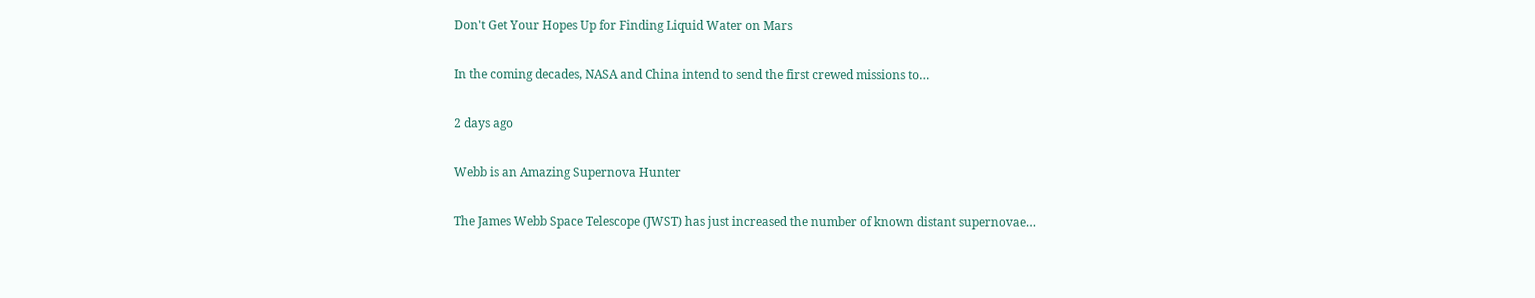Don't Get Your Hopes Up for Finding Liquid Water on Mars

In the coming decades, NASA and China intend to send the first crewed missions to…

2 days ago

Webb is an Amazing Supernova Hunter

The James Webb Space Telescope (JWST) has just increased the number of known distant supernovae…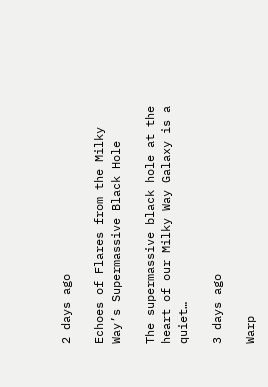2 days ago

Echoes of Flares from the Milky Way’s Supermassive Black Hole

The supermassive black hole at the heart of our Milky Way Galaxy is a quiet…

3 days ago

Warp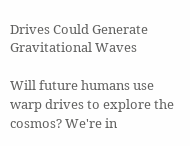Drives Could Generate Gravitational Waves

Will future humans use warp drives to explore the cosmos? We're in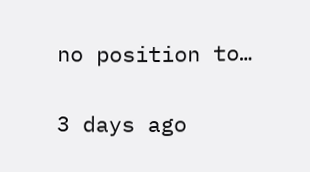no position to…

3 days ago